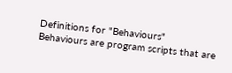Definitions for "Behaviours"
Behaviours are program scripts that are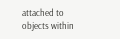attached to objects within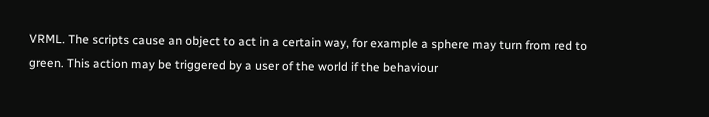VRML. The scripts cause an object to act in a certain way, for example a sphere may turn from red to green. This action may be triggered by a user of the world if the behaviour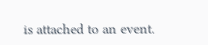is attached to an event.